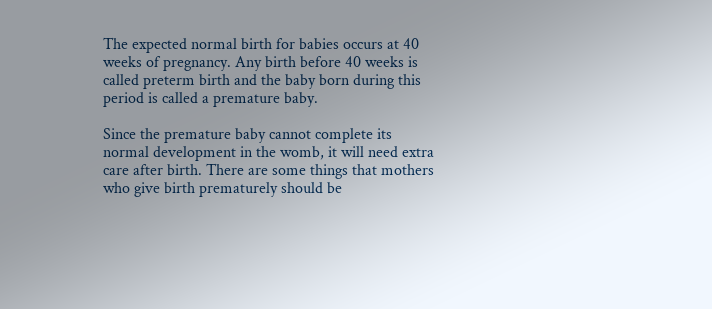The expected normal birth for babies occurs at 40 weeks of pregnancy. Any birth before 40 weeks is called preterm birth and the baby born during this period is called a premature baby.

Since the premature baby cannot complete its normal development in the womb, it will need extra care after birth. There are some things that mothers who give birth prematurely should be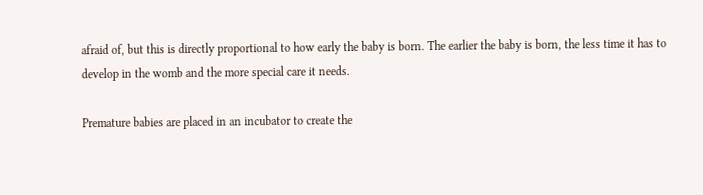afraid of, but this is directly proportional to how early the baby is born. The earlier the baby is born, the less time it has to develop in the womb and the more special care it needs.

Premature babies are placed in an incubator to create the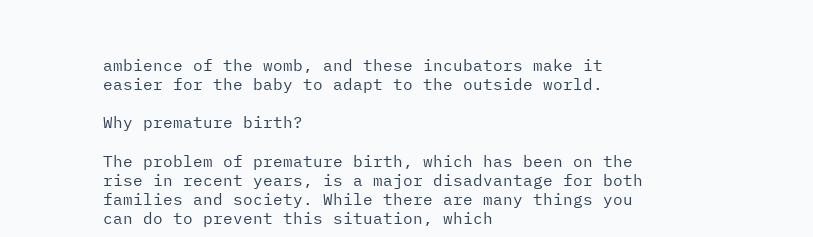ambience of the womb, and these incubators make it easier for the baby to adapt to the outside world.

Why premature birth?

The problem of premature birth, which has been on the rise in recent years, is a major disadvantage for both families and society. While there are many things you can do to prevent this situation, which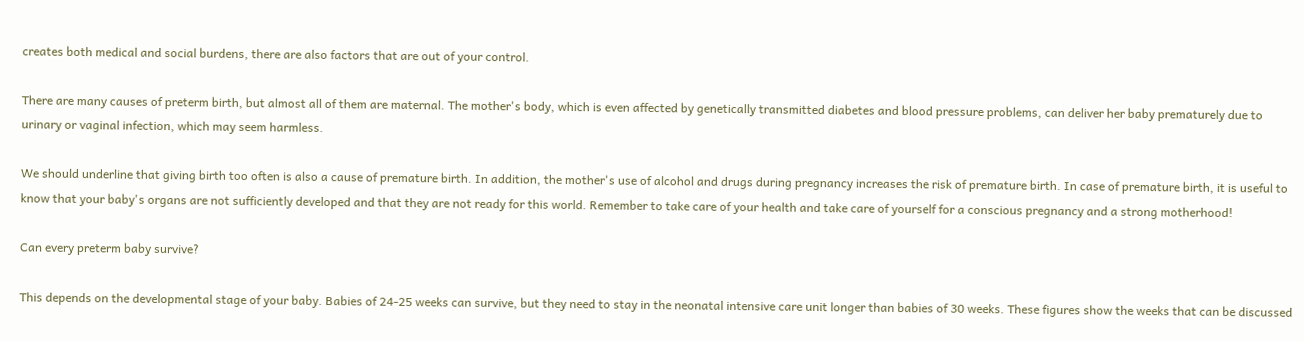creates both medical and social burdens, there are also factors that are out of your control.

There are many causes of preterm birth, but almost all of them are maternal. The mother's body, which is even affected by genetically transmitted diabetes and blood pressure problems, can deliver her baby prematurely due to urinary or vaginal infection, which may seem harmless.

We should underline that giving birth too often is also a cause of premature birth. In addition, the mother's use of alcohol and drugs during pregnancy increases the risk of premature birth. In case of premature birth, it is useful to know that your baby's organs are not sufficiently developed and that they are not ready for this world. Remember to take care of your health and take care of yourself for a conscious pregnancy and a strong motherhood!

Can every preterm baby survive?

This depends on the developmental stage of your baby. Babies of 24-25 weeks can survive, but they need to stay in the neonatal intensive care unit longer than babies of 30 weeks. These figures show the weeks that can be discussed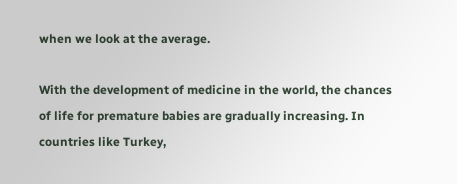when we look at the average.

With the development of medicine in the world, the chances of life for premature babies are gradually increasing. In countries like Turkey,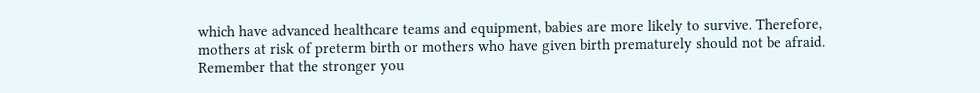which have advanced healthcare teams and equipment, babies are more likely to survive. Therefore, mothers at risk of preterm birth or mothers who have given birth prematurely should not be afraid. Remember that the stronger you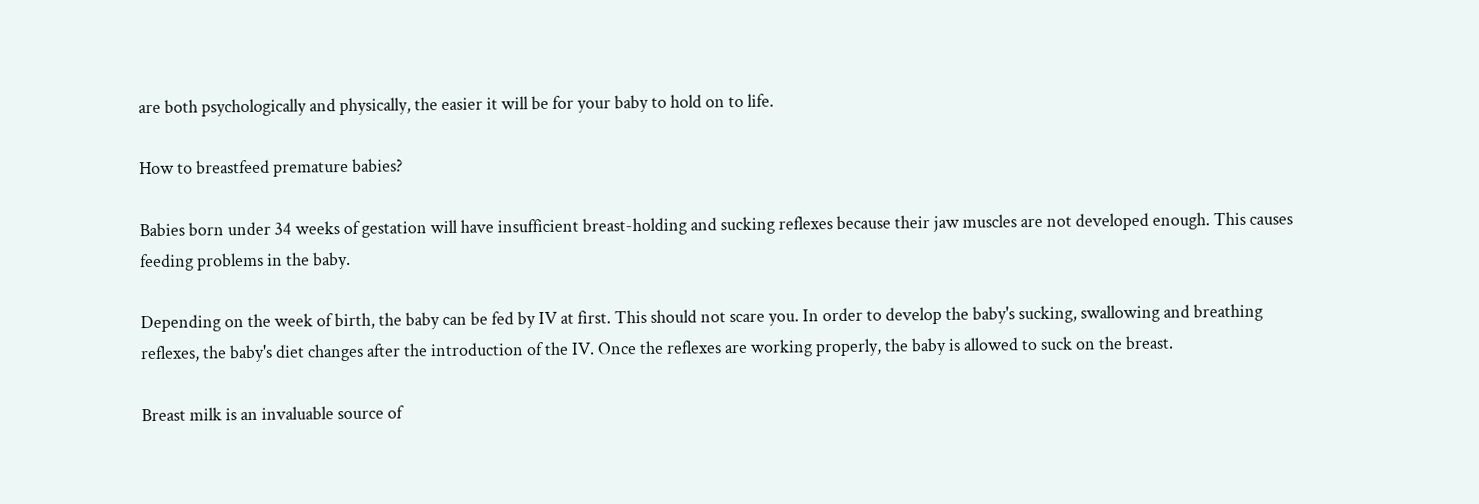are both psychologically and physically, the easier it will be for your baby to hold on to life.

How to breastfeed premature babies?

Babies born under 34 weeks of gestation will have insufficient breast-holding and sucking reflexes because their jaw muscles are not developed enough. This causes feeding problems in the baby.

Depending on the week of birth, the baby can be fed by IV at first. This should not scare you. In order to develop the baby's sucking, swallowing and breathing reflexes, the baby's diet changes after the introduction of the IV. Once the reflexes are working properly, the baby is allowed to suck on the breast.

Breast milk is an invaluable source of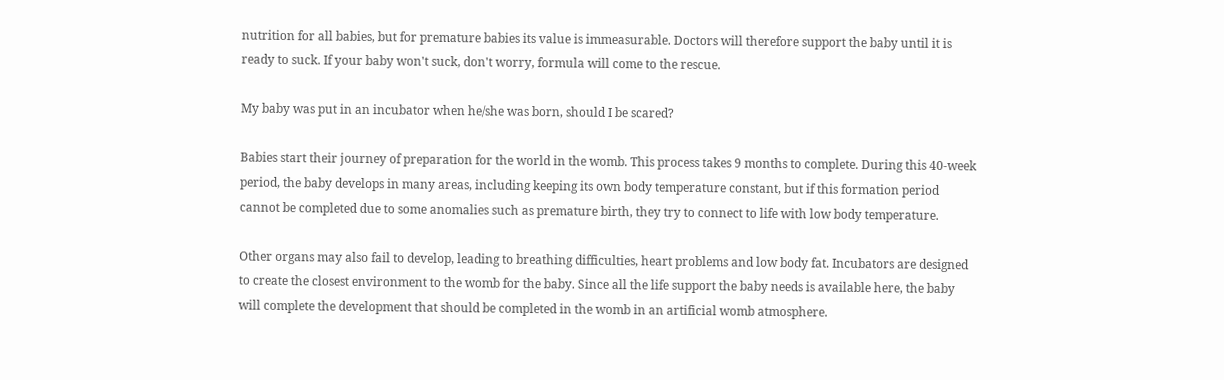nutrition for all babies, but for premature babies its value is immeasurable. Doctors will therefore support the baby until it is ready to suck. If your baby won't suck, don't worry, formula will come to the rescue.

My baby was put in an incubator when he/she was born, should I be scared?

Babies start their journey of preparation for the world in the womb. This process takes 9 months to complete. During this 40-week period, the baby develops in many areas, including keeping its own body temperature constant, but if this formation period cannot be completed due to some anomalies such as premature birth, they try to connect to life with low body temperature.

Other organs may also fail to develop, leading to breathing difficulties, heart problems and low body fat. Incubators are designed to create the closest environment to the womb for the baby. Since all the life support the baby needs is available here, the baby will complete the development that should be completed in the womb in an artificial womb atmosphere.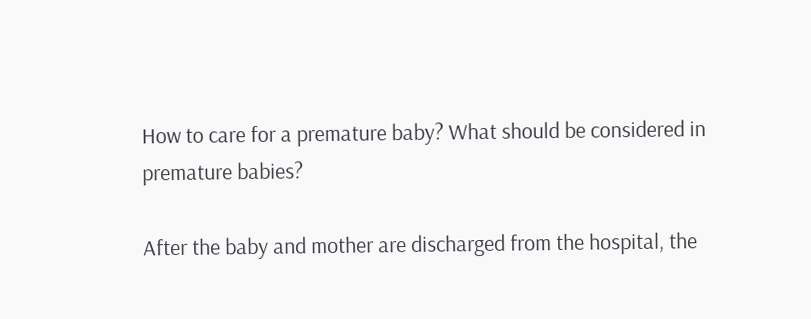How to care for a premature baby? What should be considered in premature babies?

After the baby and mother are discharged from the hospital, the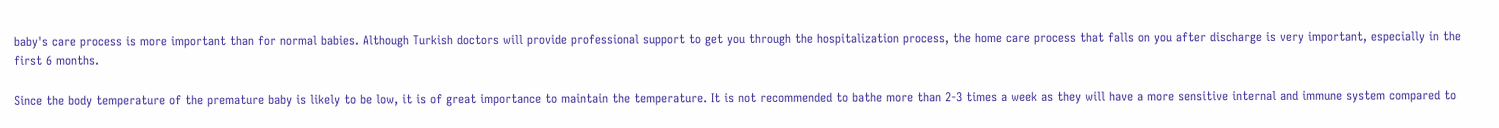baby's care process is more important than for normal babies. Although Turkish doctors will provide professional support to get you through the hospitalization process, the home care process that falls on you after discharge is very important, especially in the first 6 months.

Since the body temperature of the premature baby is likely to be low, it is of great importance to maintain the temperature. It is not recommended to bathe more than 2-3 times a week as they will have a more sensitive internal and immune system compared to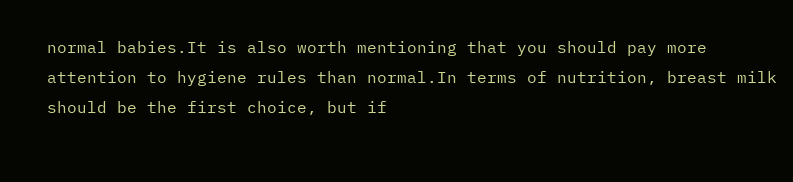normal babies.It is also worth mentioning that you should pay more attention to hygiene rules than normal.In terms of nutrition, breast milk should be the first choice, but if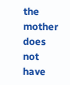the mother does not have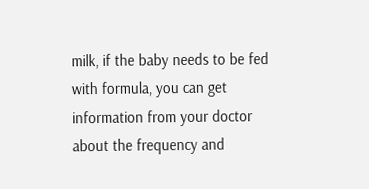milk, if the baby needs to be fed with formula, you can get information from your doctor about the frequency and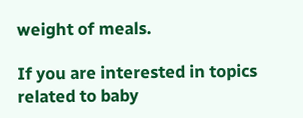weight of meals.

If you are interested in topics related to baby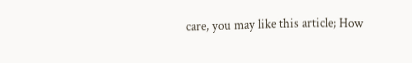care, you may like this article; How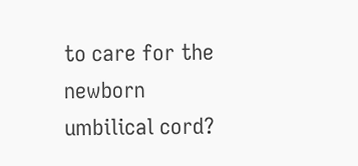to care for the newborn umbilical cord?